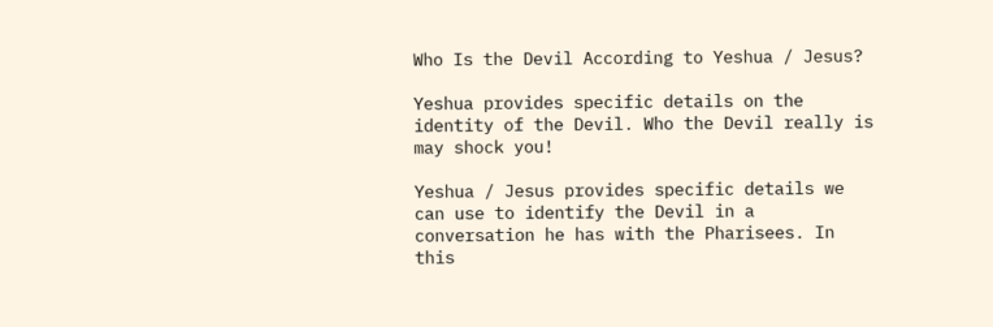Who Is the Devil According to Yeshua / Jesus?

Yeshua provides specific details on the identity of the Devil. Who the Devil really is may shock you!

Yeshua / Jesus provides specific details we can use to identify the Devil in a conversation he has with the Pharisees. In this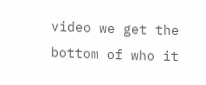video we get the bottom of who it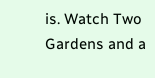is. Watch Two Gardens and a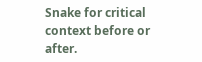Snake for critical context before or after.